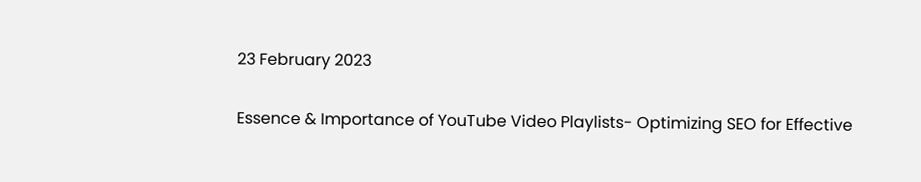23 February 2023

Essence & Importance of YouTube Video Playlists- Optimizing SEO for Effective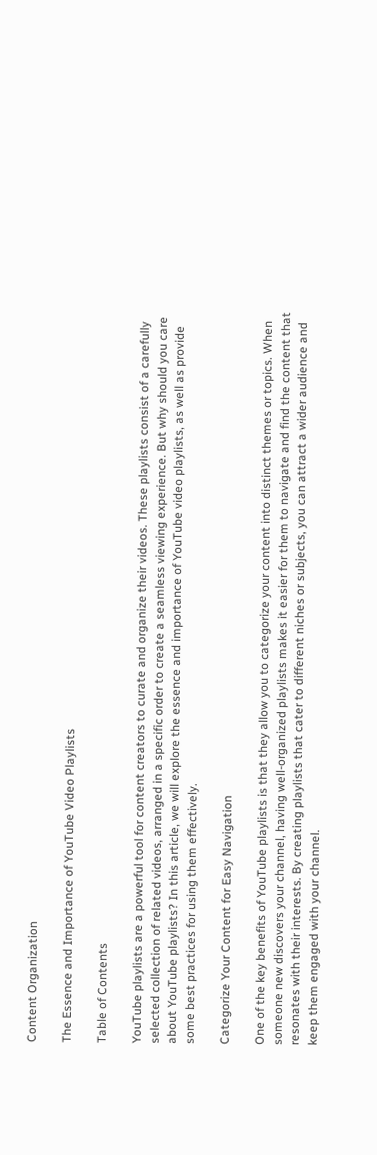Content Organization

The Essence and Importance of YouTube Video Playlists

Table of Contents

YouTube playlists are a powerful tool for content creators to curate and organize their videos. These playlists consist of a carefully selected collection of related videos, arranged in a specific order to create a seamless viewing experience. But why should you care about YouTube playlists? In this article, we will explore the essence and importance of YouTube video playlists, as well as provide some best practices for using them effectively.

Categorize Your Content for Easy Navigation

One of the key benefits of YouTube playlists is that they allow you to categorize your content into distinct themes or topics. When someone new discovers your channel, having well-organized playlists makes it easier for them to navigate and find the content that resonates with their interests. By creating playlists that cater to different niches or subjects, you can attract a wider audience and keep them engaged with your channel.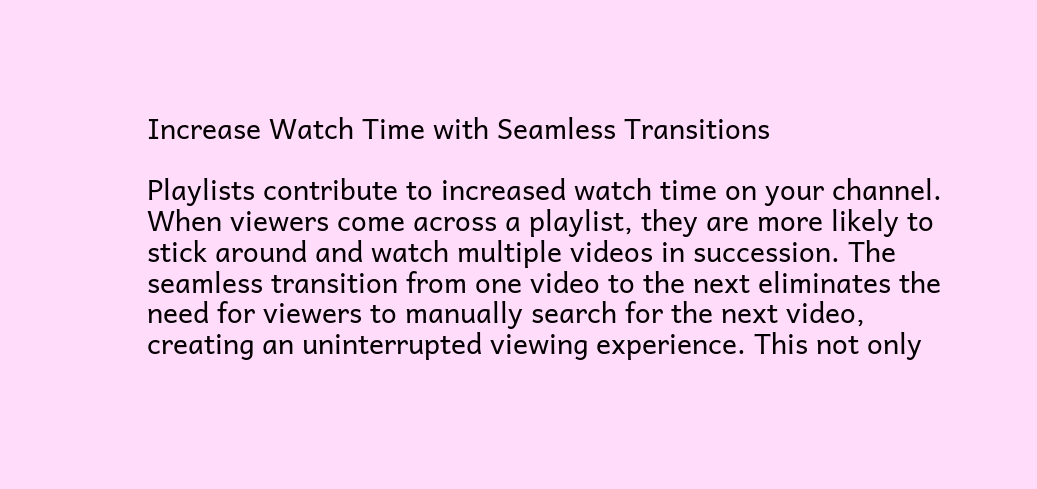Increase Watch Time with Seamless Transitions

Playlists contribute to increased watch time on your channel. When viewers come across a playlist, they are more likely to stick around and watch multiple videos in succession. The seamless transition from one video to the next eliminates the need for viewers to manually search for the next video, creating an uninterrupted viewing experience. This not only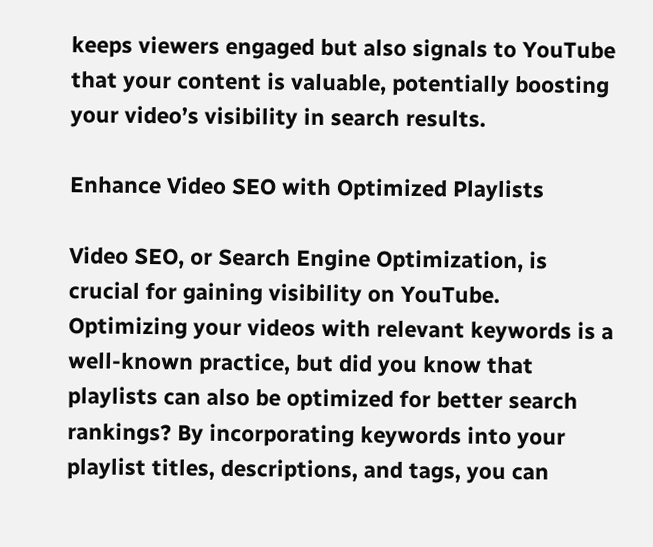keeps viewers engaged but also signals to YouTube that your content is valuable, potentially boosting your video’s visibility in search results.

Enhance Video SEO with Optimized Playlists

Video SEO, or Search Engine Optimization, is crucial for gaining visibility on YouTube. Optimizing your videos with relevant keywords is a well-known practice, but did you know that playlists can also be optimized for better search rankings? By incorporating keywords into your playlist titles, descriptions, and tags, you can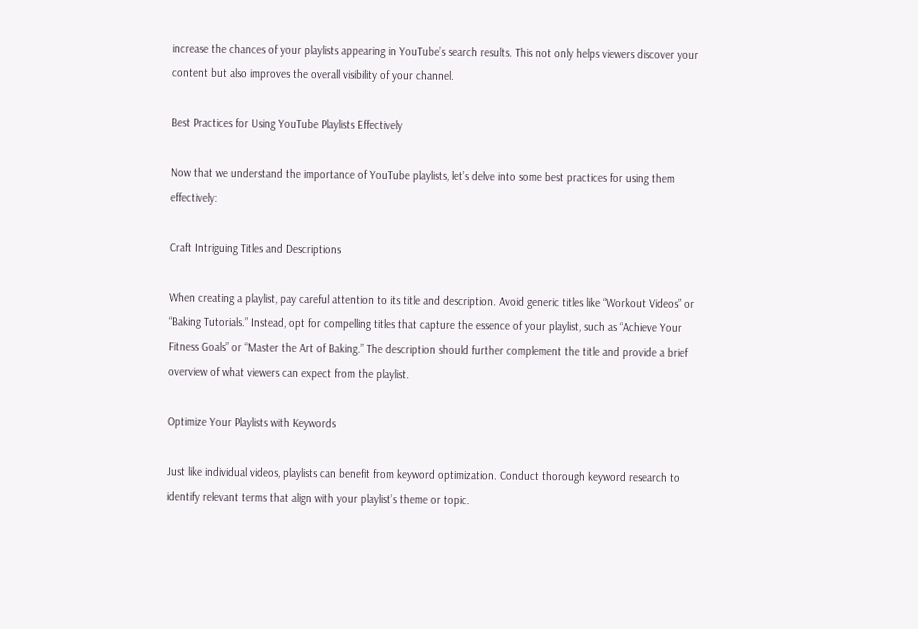increase the chances of your playlists appearing in YouTube’s search results. This not only helps viewers discover your content but also improves the overall visibility of your channel.

Best Practices for Using YouTube Playlists Effectively

Now that we understand the importance of YouTube playlists, let’s delve into some best practices for using them effectively:

Craft Intriguing Titles and Descriptions

When creating a playlist, pay careful attention to its title and description. Avoid generic titles like “Workout Videos” or “Baking Tutorials.” Instead, opt for compelling titles that capture the essence of your playlist, such as “Achieve Your Fitness Goals” or “Master the Art of Baking.” The description should further complement the title and provide a brief overview of what viewers can expect from the playlist.

Optimize Your Playlists with Keywords

Just like individual videos, playlists can benefit from keyword optimization. Conduct thorough keyword research to identify relevant terms that align with your playlist’s theme or topic.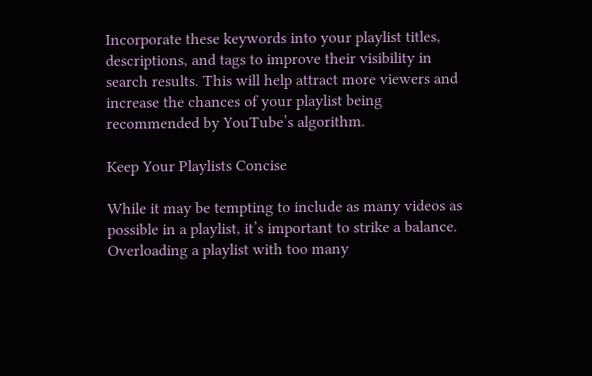Incorporate these keywords into your playlist titles, descriptions, and tags to improve their visibility in search results. This will help attract more viewers and increase the chances of your playlist being recommended by YouTube’s algorithm.

Keep Your Playlists Concise

While it may be tempting to include as many videos as possible in a playlist, it’s important to strike a balance. Overloading a playlist with too many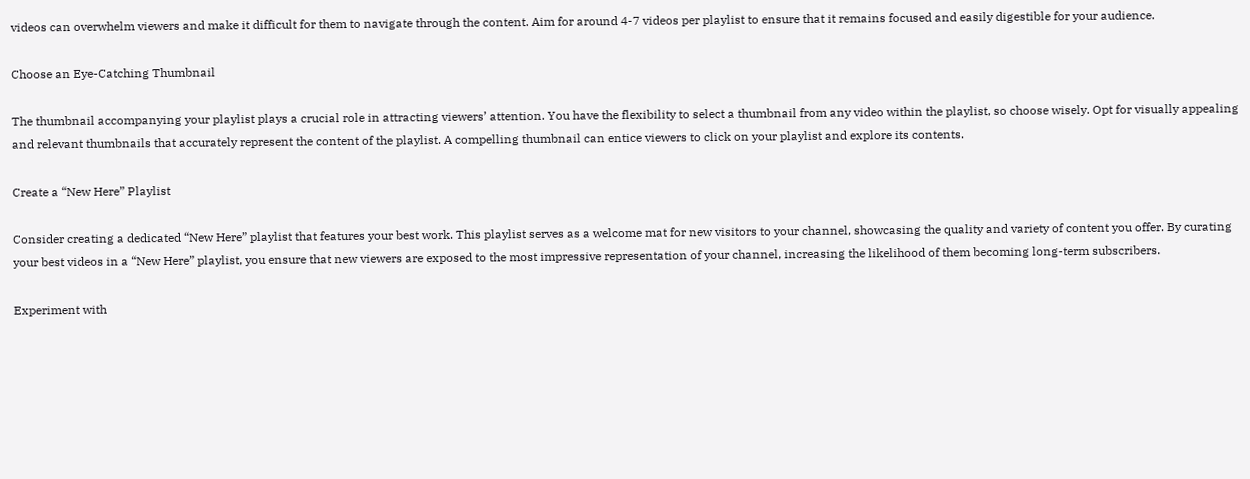videos can overwhelm viewers and make it difficult for them to navigate through the content. Aim for around 4-7 videos per playlist to ensure that it remains focused and easily digestible for your audience.

Choose an Eye-Catching Thumbnail

The thumbnail accompanying your playlist plays a crucial role in attracting viewers’ attention. You have the flexibility to select a thumbnail from any video within the playlist, so choose wisely. Opt for visually appealing and relevant thumbnails that accurately represent the content of the playlist. A compelling thumbnail can entice viewers to click on your playlist and explore its contents.

Create a “New Here” Playlist

Consider creating a dedicated “New Here” playlist that features your best work. This playlist serves as a welcome mat for new visitors to your channel, showcasing the quality and variety of content you offer. By curating your best videos in a “New Here” playlist, you ensure that new viewers are exposed to the most impressive representation of your channel, increasing the likelihood of them becoming long-term subscribers.

Experiment with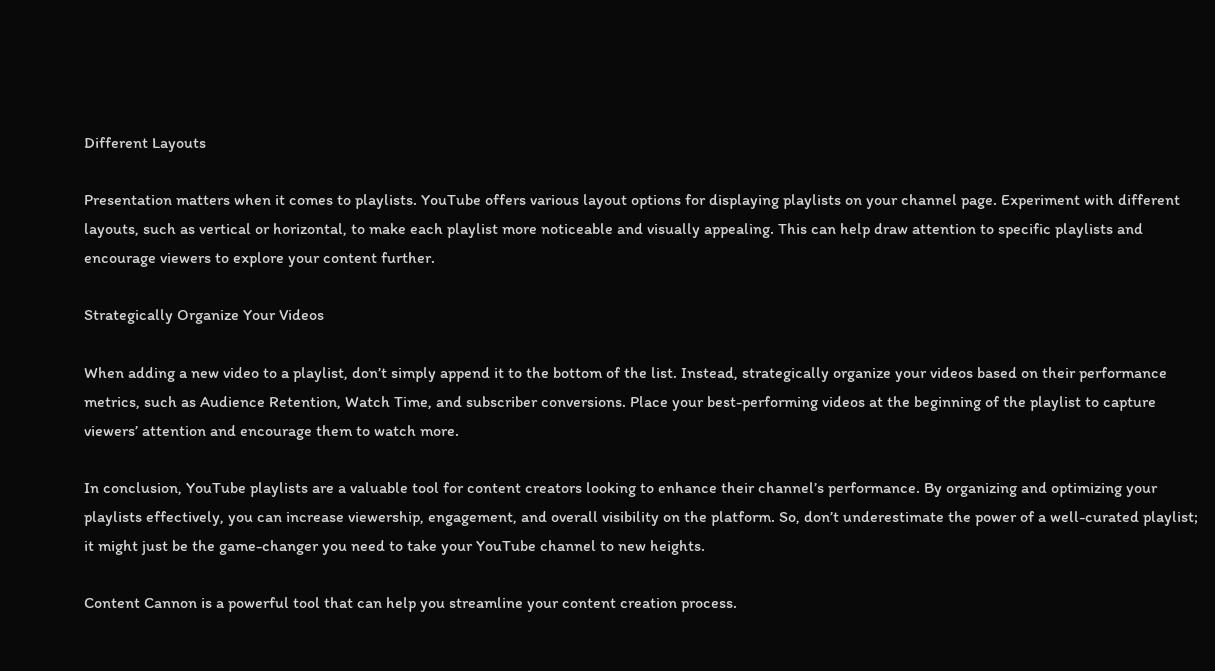Different Layouts

Presentation matters when it comes to playlists. YouTube offers various layout options for displaying playlists on your channel page. Experiment with different layouts, such as vertical or horizontal, to make each playlist more noticeable and visually appealing. This can help draw attention to specific playlists and encourage viewers to explore your content further.

Strategically Organize Your Videos

When adding a new video to a playlist, don’t simply append it to the bottom of the list. Instead, strategically organize your videos based on their performance metrics, such as Audience Retention, Watch Time, and subscriber conversions. Place your best-performing videos at the beginning of the playlist to capture viewers’ attention and encourage them to watch more.

In conclusion, YouTube playlists are a valuable tool for content creators looking to enhance their channel’s performance. By organizing and optimizing your playlists effectively, you can increase viewership, engagement, and overall visibility on the platform. So, don’t underestimate the power of a well-curated playlist; it might just be the game-changer you need to take your YouTube channel to new heights.

Content Cannon is a powerful tool that can help you streamline your content creation process.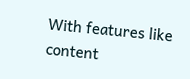With features like content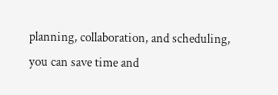planning, collaboration, and scheduling, you can save time and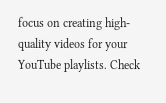focus on creating high-quality videos for your YouTube playlists. Check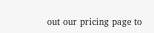out our pricing page to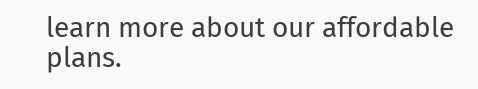learn more about our affordable plans.